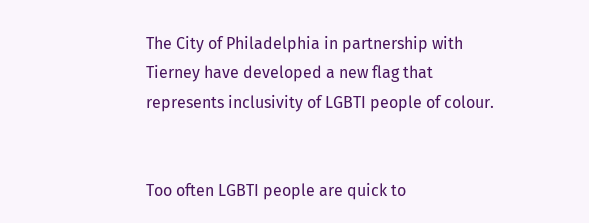The City of Philadelphia in partnership with Tierney have developed a new flag that represents inclusivity of LGBTI people of colour.


Too often LGBTI people are quick to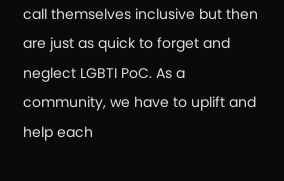call themselves inclusive but then are just as quick to forget and neglect LGBTI PoC. As a community, we have to uplift and help each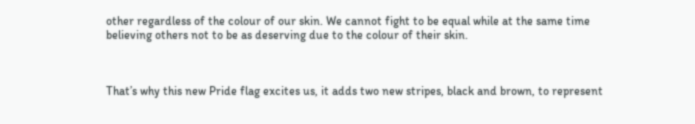other regardless of the colour of our skin. We cannot fight to be equal while at the same time believing others not to be as deserving due to the colour of their skin.



That’s why this new Pride flag excites us, it adds two new stripes, black and brown, to represent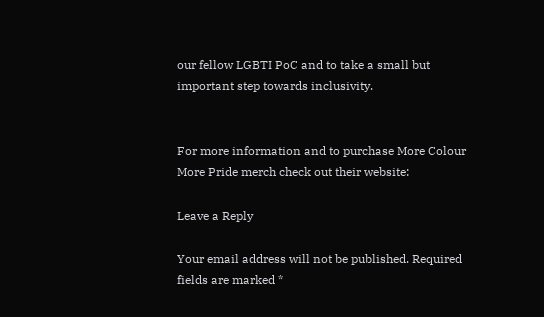our fellow LGBTI PoC and to take a small but important step towards inclusivity.


For more information and to purchase More Colour More Pride merch check out their website:

Leave a Reply

Your email address will not be published. Required fields are marked *